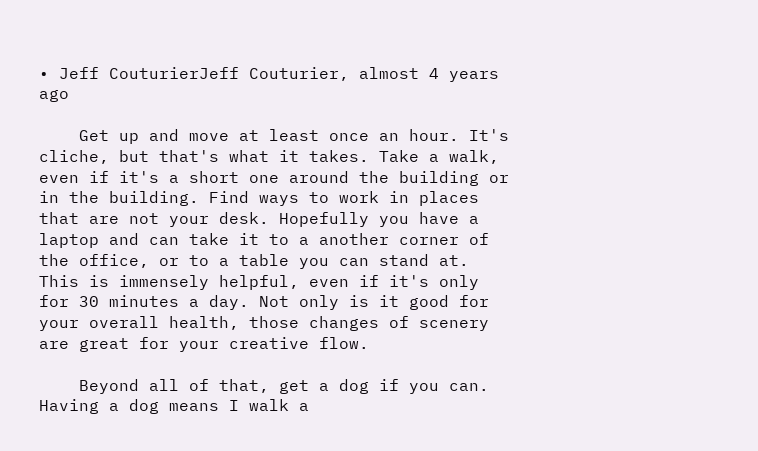• Jeff CouturierJeff Couturier, almost 4 years ago

    Get up and move at least once an hour. It's cliche, but that's what it takes. Take a walk, even if it's a short one around the building or in the building. Find ways to work in places that are not your desk. Hopefully you have a laptop and can take it to a another corner of the office, or to a table you can stand at. This is immensely helpful, even if it's only for 30 minutes a day. Not only is it good for your overall health, those changes of scenery are great for your creative flow.

    Beyond all of that, get a dog if you can. Having a dog means I walk a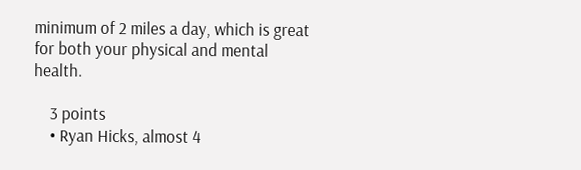minimum of 2 miles a day, which is great for both your physical and mental health.

    3 points
    • Ryan Hicks, almost 4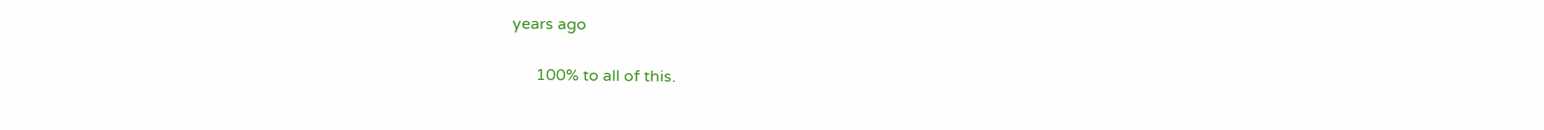years ago

      100% to all of this.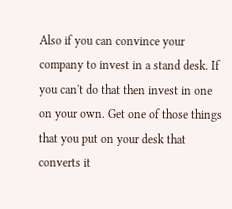Also if you can convince your company to invest in a stand desk. If you can't do that then invest in one on your own. Get one of those things that you put on your desk that converts it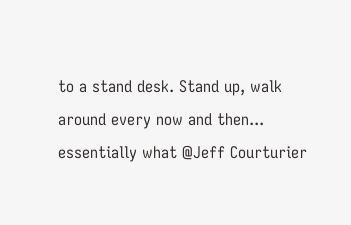to a stand desk. Stand up, walk around every now and then... essentially what @Jeff Courturier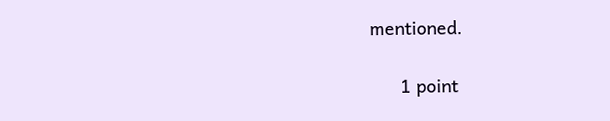mentioned.

      1 point